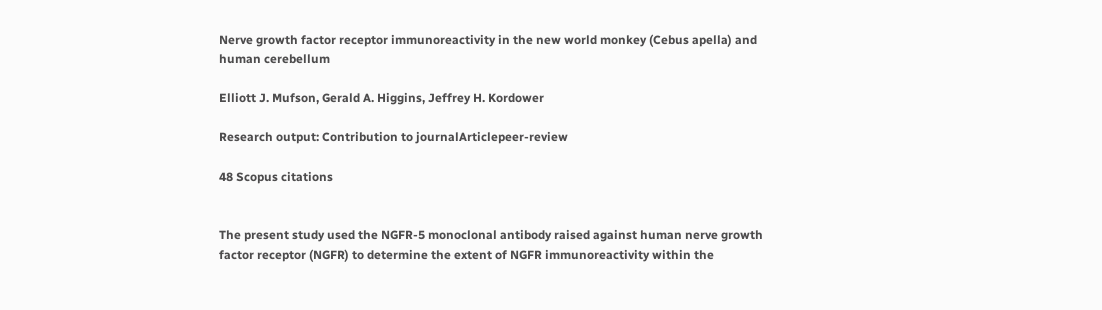Nerve growth factor receptor immunoreactivity in the new world monkey (Cebus apella) and human cerebellum

Elliott J. Mufson, Gerald A. Higgins, Jeffrey H. Kordower

Research output: Contribution to journalArticlepeer-review

48 Scopus citations


The present study used the NGFR‐5 monoclonal antibody raised against human nerve growth factor receptor (NGFR) to determine the extent of NGFR immunoreactivity within the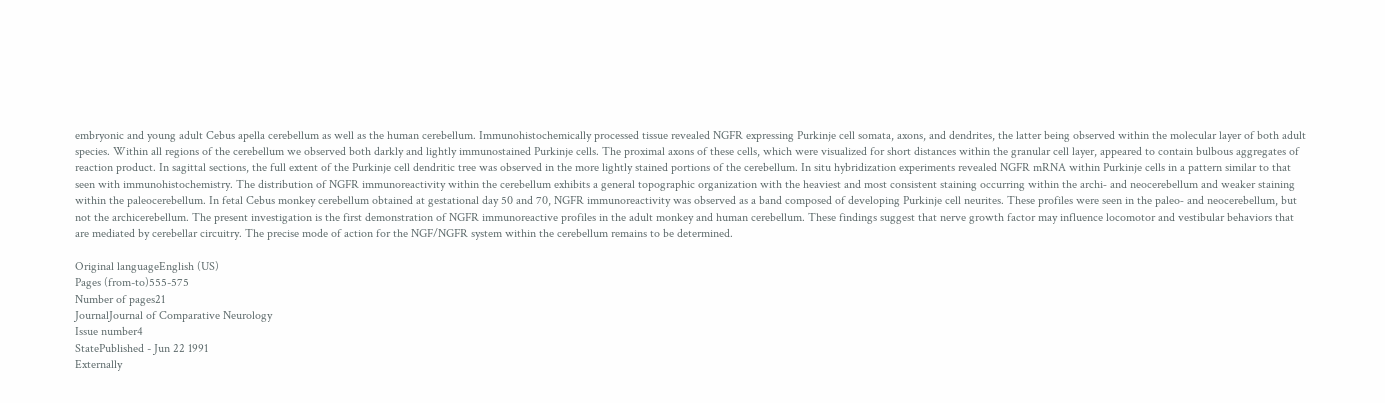embryonic and young adult Cebus apella cerebellum as well as the human cerebellum. Immunohistochemically processed tissue revealed NGFR expressing Purkinje cell somata, axons, and dendrites, the latter being observed within the molecular layer of both adult species. Within all regions of the cerebellum we observed both darkly and lightly immunostained Purkinje cells. The proximal axons of these cells, which were visualized for short distances within the granular cell layer, appeared to contain bulbous aggregates of reaction product. In sagittal sections, the full extent of the Purkinje cell dendritic tree was observed in the more lightly stained portions of the cerebellum. In situ hybridization experiments revealed NGFR mRNA within Purkinje cells in a pattern similar to that seen with immunohistochemistry. The distribution of NGFR immunoreactivity within the cerebellum exhibits a general topographic organization with the heaviest and most consistent staining occurring within the archi‐ and neocerebellum and weaker staining within the paleocerebellum. In fetal Cebus monkey cerebellum obtained at gestational day 50 and 70, NGFR immunoreactivity was observed as a band composed of developing Purkinje cell neurites. These profiles were seen in the paleo‐ and neocerebellum, but not the archicerebellum. The present investigation is the first demonstration of NGFR immunoreactive profiles in the adult monkey and human cerebellum. These findings suggest that nerve growth factor may influence locomotor and vestibular behaviors that are mediated by cerebellar circuitry. The precise mode of action for the NGF/NGFR system within the cerebellum remains to be determined.

Original languageEnglish (US)
Pages (from-to)555-575
Number of pages21
JournalJournal of Comparative Neurology
Issue number4
StatePublished - Jun 22 1991
Externally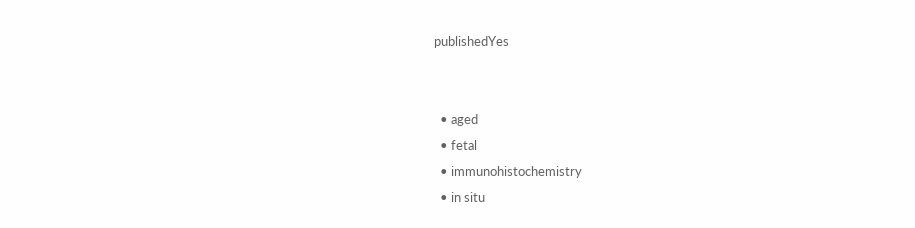publishedYes


  • aged
  • fetal
  • immunohistochemistry
  • in situ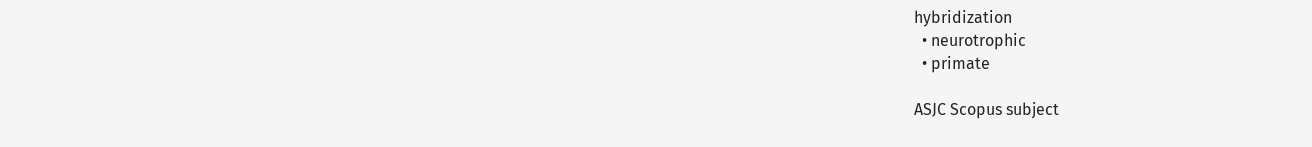hybridization
  • neurotrophic
  • primate

ASJC Scopus subject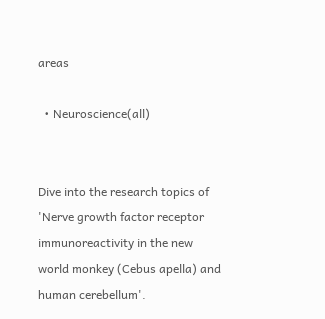areas

  • Neuroscience(all)


Dive into the research topics of 'Nerve growth factor receptor immunoreactivity in the new world monkey (Cebus apella) and human cerebellum'.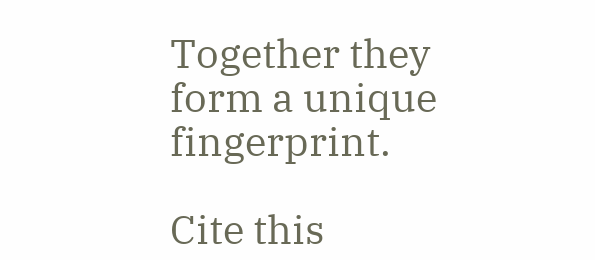Together they form a unique fingerprint.

Cite this